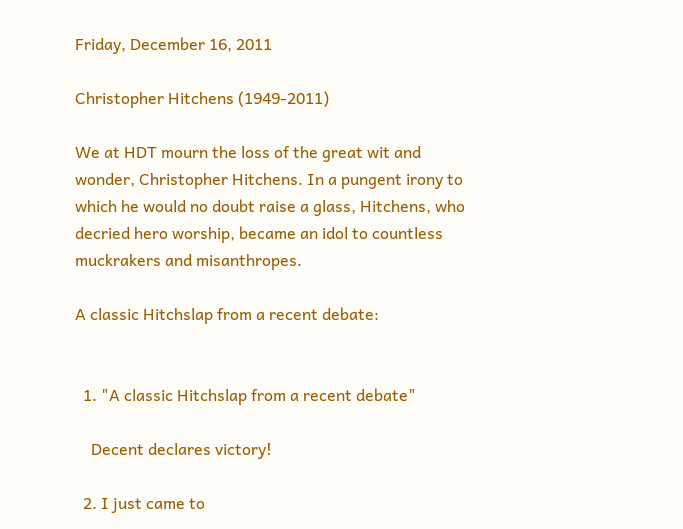Friday, December 16, 2011

Christopher Hitchens (1949-2011)

We at HDT mourn the loss of the great wit and wonder, Christopher Hitchens. In a pungent irony to which he would no doubt raise a glass, Hitchens, who decried hero worship, became an idol to countless muckrakers and misanthropes.

A classic Hitchslap from a recent debate:


  1. "A classic Hitchslap from a recent debate"

    Decent declares victory!

  2. I just came to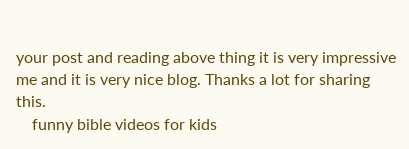your post and reading above thing it is very impressive me and it is very nice blog. Thanks a lot for sharing this.
    funny bible videos for kids